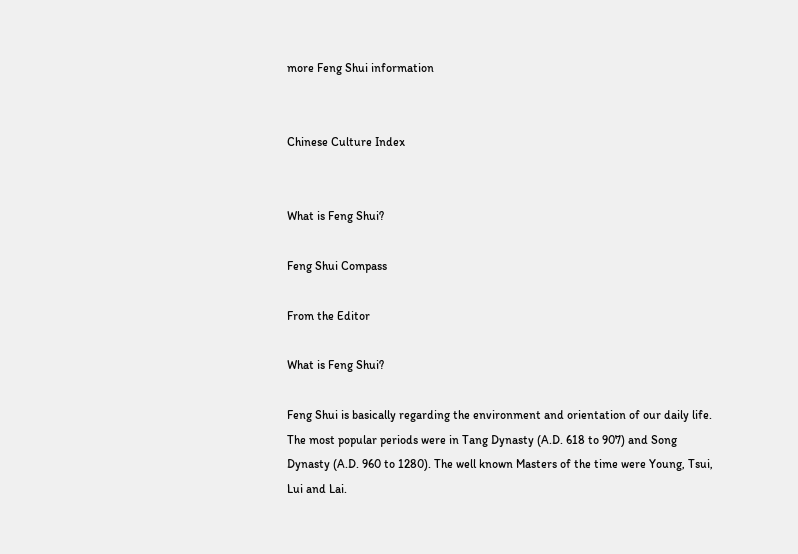more Feng Shui information


Chinese Culture Index


What is Feng Shui?

Feng Shui Compass

From the Editor

What is Feng Shui?

Feng Shui is basically regarding the environment and orientation of our daily life. The most popular periods were in Tang Dynasty (A.D. 618 to 907) and Song Dynasty (A.D. 960 to 1280). The well known Masters of the time were Young, Tsui, Lui and Lai.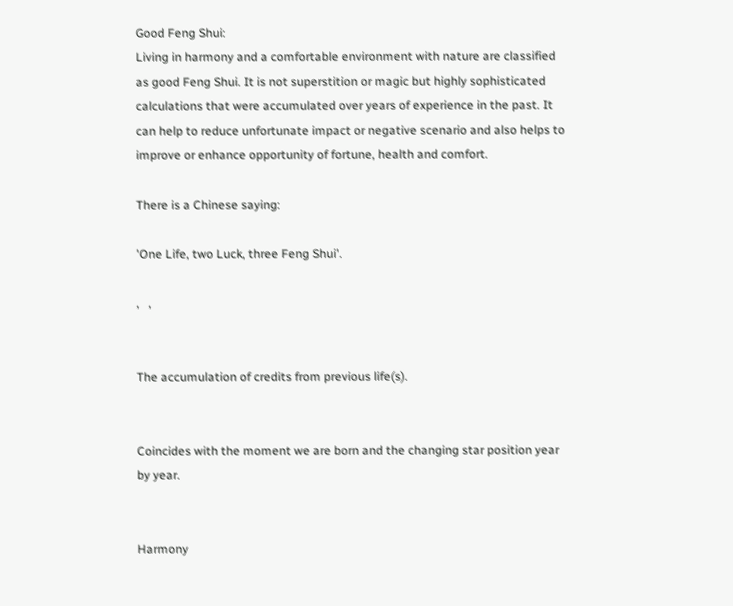Good Feng Shui:
Living in harmony and a comfortable environment with nature are classified as good Feng Shui. It is not superstition or magic but highly sophisticated calculations that were accumulated over years of experience in the past. It can help to reduce unfortunate impact or negative scenario and also helps to improve or enhance opportunity of fortune, health and comfort.

There is a Chinese saying:

'One Life, two Luck, three Feng Shui'.

,   ,


The accumulation of credits from previous life(s).


Coincides with the moment we are born and the changing star position year by year.


Harmony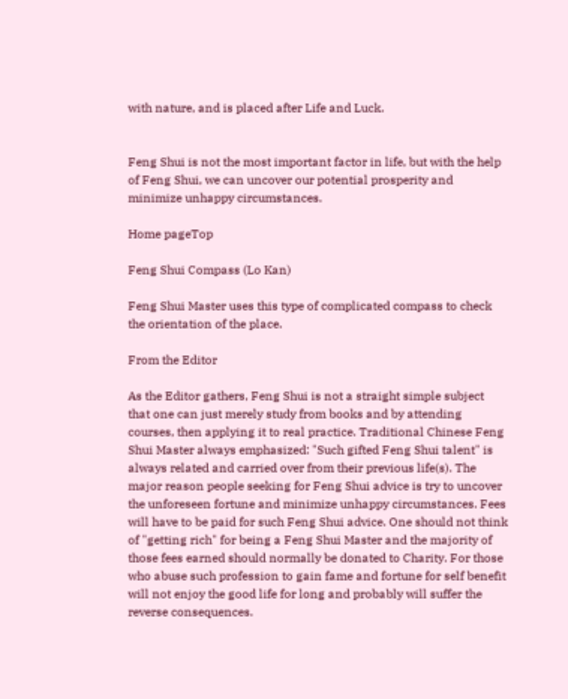with nature, and is placed after Life and Luck.


Feng Shui is not the most important factor in life, but with the help of Feng Shui, we can uncover our potential prosperity and minimize unhappy circumstances.

Home pageTop

Feng Shui Compass (Lo Kan)

Feng Shui Master uses this type of complicated compass to check the orientation of the place.

From the Editor

As the Editor gathers, Feng Shui is not a straight simple subject that one can just merely study from books and by attending courses, then applying it to real practice. Traditional Chinese Feng Shui Master always emphasized: "Such gifted Feng Shui talent" is always related and carried over from their previous life(s). The major reason people seeking for Feng Shui advice is try to uncover the unforeseen fortune and minimize unhappy circumstances. Fees will have to be paid for such Feng Shui advice. One should not think of "getting rich" for being a Feng Shui Master and the majority of those fees earned should normally be donated to Charity. For those who abuse such profession to gain fame and fortune for self benefit will not enjoy the good life for long and probably will suffer the reverse consequences.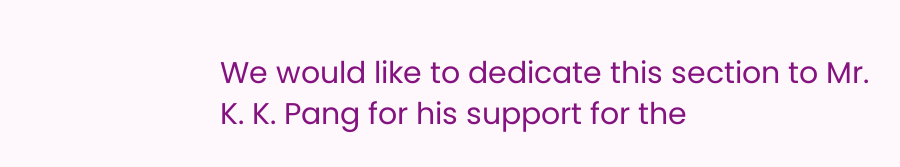We would like to dedicate this section to Mr. K. K. Pang for his support for the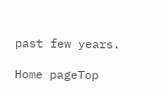past few years.

Home pageTop